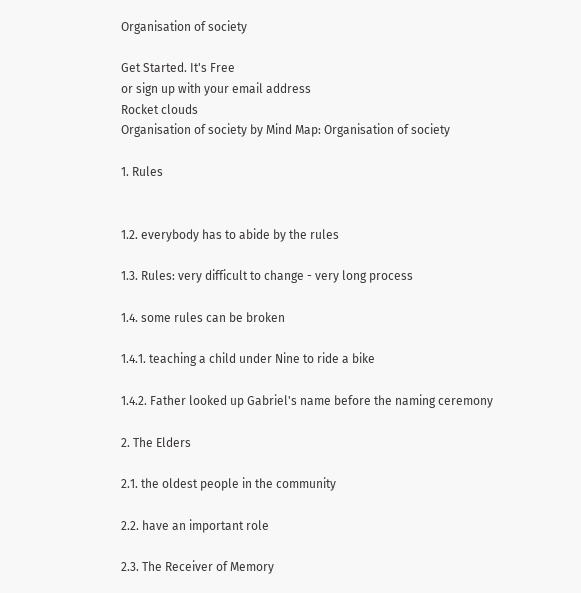Organisation of society

Get Started. It's Free
or sign up with your email address
Rocket clouds
Organisation of society by Mind Map: Organisation of society

1. Rules


1.2. everybody has to abide by the rules

1.3. Rules: very difficult to change - very long process

1.4. some rules can be broken

1.4.1. teaching a child under Nine to ride a bike

1.4.2. Father looked up Gabriel's name before the naming ceremony

2. The Elders

2.1. the oldest people in the community

2.2. have an important role

2.3. The Receiver of Memory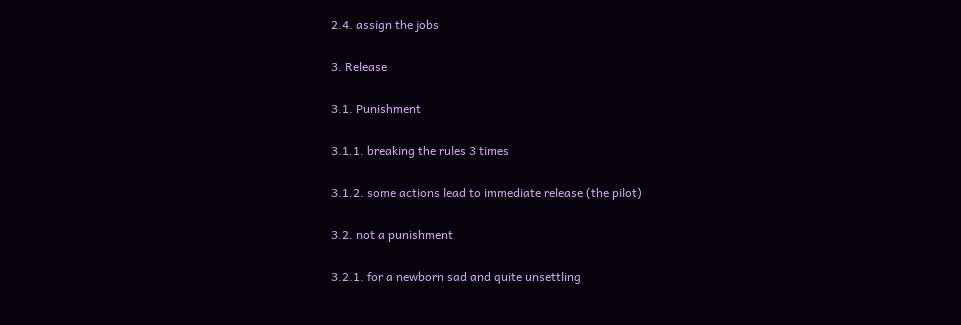2.4. assign the jobs

3. Release

3.1. Punishment

3.1.1. breaking the rules 3 times

3.1.2. some actions lead to immediate release (the pilot)

3.2. not a punishment

3.2.1. for a newborn sad and quite unsettling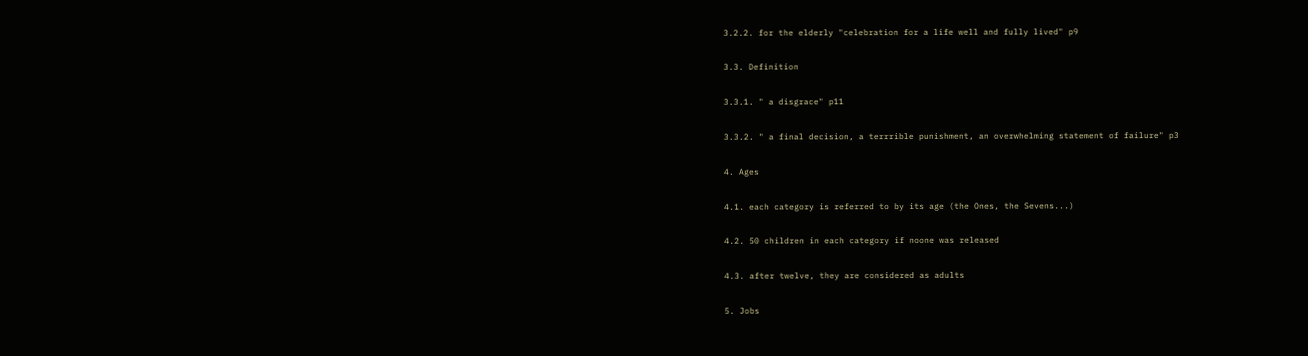3.2.2. for the elderly "celebration for a life well and fully lived" p9

3.3. Definition

3.3.1. " a disgrace" p11

3.3.2. " a final decision, a terrrible punishment, an overwhelming statement of failure" p3

4. Ages

4.1. each category is referred to by its age (the Ones, the Sevens...)

4.2. 50 children in each category if noone was released

4.3. after twelve, they are considered as adults

5. Jobs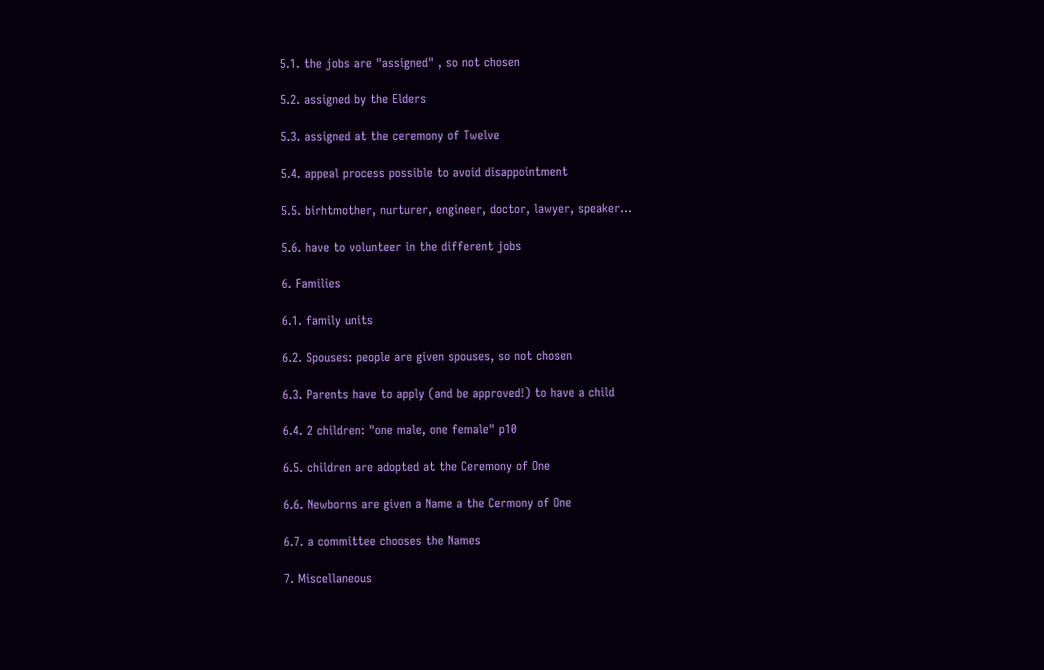5.1. the jobs are "assigned" , so not chosen

5.2. assigned by the Elders

5.3. assigned at the ceremony of Twelve

5.4. appeal process possible to avoid disappointment

5.5. birhtmother, nurturer, engineer, doctor, lawyer, speaker...

5.6. have to volunteer in the different jobs

6. Families

6.1. family units

6.2. Spouses: people are given spouses, so not chosen

6.3. Parents have to apply (and be approved!) to have a child

6.4. 2 children: "one male, one female" p10

6.5. children are adopted at the Ceremony of One

6.6. Newborns are given a Name a the Cermony of One

6.7. a committee chooses the Names

7. Miscellaneous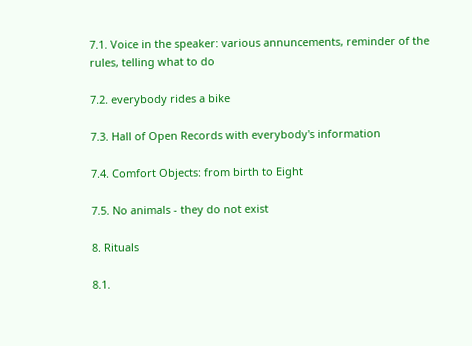7.1. Voice in the speaker: various annuncements, reminder of the rules, telling what to do

7.2. everybody rides a bike

7.3. Hall of Open Records with everybody's information

7.4. Comfort Objects: from birth to Eight

7.5. No animals - they do not exist

8. Rituals

8.1.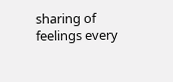sharing of feelings every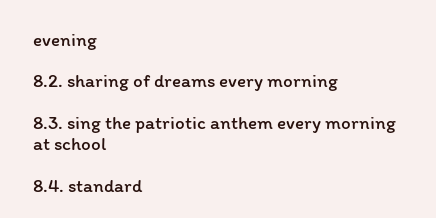evening

8.2. sharing of dreams every morning

8.3. sing the patriotic anthem every morning at school

8.4. standard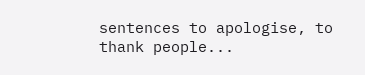sentences to apologise, to thank people...